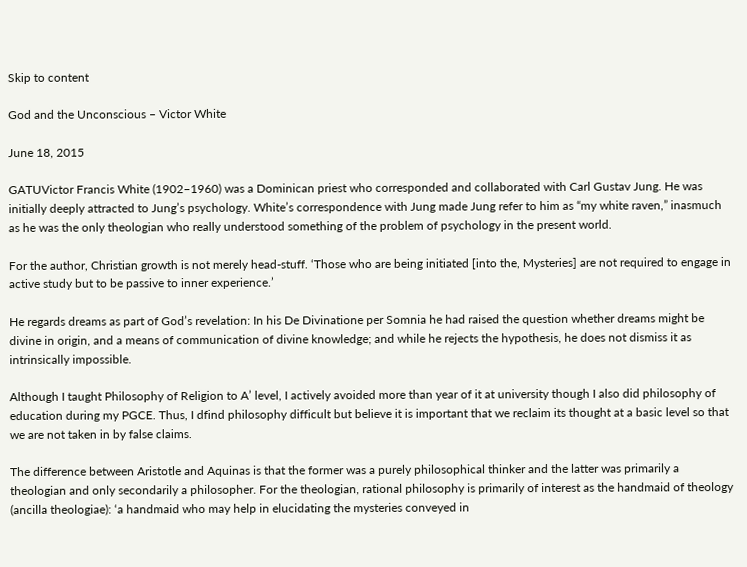Skip to content

God and the Unconscious – Victor White

June 18, 2015

GATUVictor Francis White (1902–1960) was a Dominican priest who corresponded and collaborated with Carl Gustav Jung. He was initially deeply attracted to Jung’s psychology. White’s correspondence with Jung made Jung refer to him as “my white raven,” inasmuch as he was the only theologian who really understood something of the problem of psychology in the present world.

For the author, Christian growth is not merely head-stuff. ‘Those who are being initiated [into the, Mysteries] are not required to engage in active study but to be passive to inner experience.’

He regards dreams as part of God’s revelation: In his De Divinatione per Somnia he had raised the question whether dreams might be divine in origin, and a means of communication of divine knowledge; and while he rejects the hypothesis, he does not dismiss it as intrinsically impossible.

Although I taught Philosophy of Religion to A’ level, I actively avoided more than year of it at university though I also did philosophy of education during my PGCE. Thus, I dfind philosophy difficult but believe it is important that we reclaim its thought at a basic level so that we are not taken in by false claims.

The difference between Aristotle and Aquinas is that the former was a purely philosophical thinker and the latter was primarily a theologian and only secondarily a philosopher. For the theologian, rational philosophy is primarily of interest as the handmaid of theology (ancilla theologiae): ‘a handmaid who may help in elucidating the mysteries conveyed in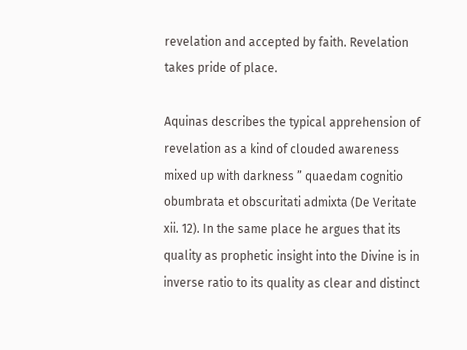revelation and accepted by faith. Revelation takes pride of place.

Aquinas describes the typical apprehension of revelation as a kind of clouded awareness mixed up with darkness ” quaedam cognitio obumbrata et obscuritati admixta (De Veritate xii. 12). In the same place he argues that its quality as prophetic insight into the Divine is in inverse ratio to its quality as clear and distinct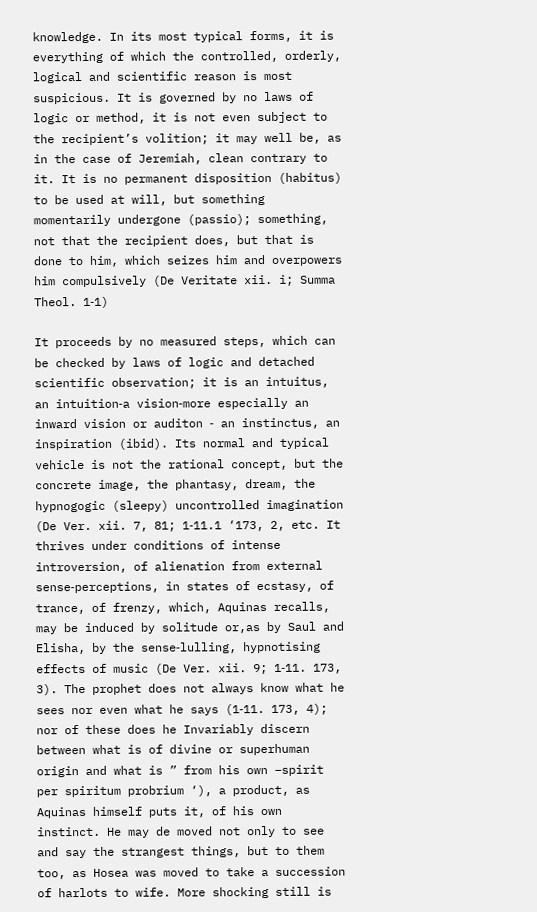knowledge. In its most typical forms, it is everything of which the controlled, orderly, logical and scientific reason is most suspicious. It is governed by no laws of logic or method, it is not even subject to the recipient’s volition; it may well be, as in the case of Jeremiah, clean contrary to it. It is no permanent disposition (habitus) to be used at will, but something momentarily undergone (passio); something, not that the recipient does, but that is done to him, which seizes him and overpowers him compulsively (De Veritate xii. i; Summa Theol. 1‑1)

It proceeds by no measured steps, which can be checked by laws of logic and detached scientific observation; it is an intuitus, an intuition‑a vision‑more especially an inward vision or auditon ‑ an instinctus, an inspiration (ibid). Its normal and typical vehicle is not the rational concept, but the concrete image, the phantasy, dream, the hypnogogic (sleepy) uncontrolled imagination (De Ver. xii. 7, 81; 1‑11.1 ‘173, 2, etc. It thrives under conditions of intense introversion, of alienation from external sense‑perceptions, in states of ecstasy, of trance, of frenzy, which, Aquinas recalls, may be induced by solitude or,as by Saul and Elisha, by the sense‑lulling, hypnotising effects of music (De Ver. xii. 9; 1‑11. 173, 3). The prophet does not always know what he sees nor even what he says (1‑11. 173, 4); nor of these does he Invariably discern between what is of divine or superhuman origin and what is ” from his own –spirit per spiritum probrium ‘), a product, as Aquinas himself puts it, of his own instinct. He may de moved not only to see and say the strangest things, but to them too, as Hosea was moved to take a succession of harlots to wife. More shocking still is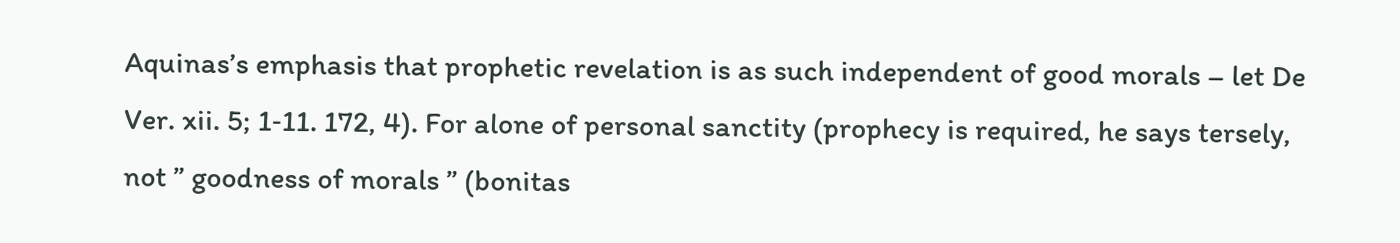Aquinas’s emphasis that prophetic revelation is as such independent of good morals – let De Ver. xii. 5; 1‑11. 172, 4). For alone of personal sanctity (prophecy is required, he says tersely, not ” goodness of morals ” (bonitas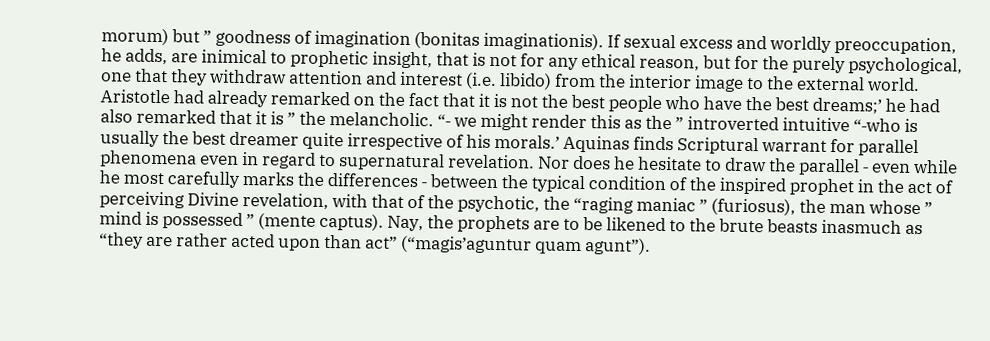morum) but ” goodness of imagination (bonitas imaginationis). If sexual excess and worldly preoccupation, he adds, are inimical to prophetic insight, that is not for any ethical reason, but for the purely psychological, one that they withdraw attention and interest (i.e. libido) from the interior image to the external world. Aristotle had already remarked on the fact that it is not the best people who have the best dreams;’ he had also remarked that it is ” the melancholic. “‑ we might render this as the ” introverted intuitive “‑who is usually the best dreamer quite irrespective of his morals.’ Aquinas finds Scriptural warrant for parallel phenomena even in regard to supernatural revelation. Nor does he hesitate to draw the parallel ‑ even while he most carefully marks the differences ‑ between the typical condition of the inspired prophet in the act of perceiving Divine revelation, with that of the psychotic, the “raging maniac ” (furiosus), the man whose ” mind is possessed ” (mente captus). Nay, the prophets are to be likened to the brute beasts inasmuch as “they are rather acted upon than act” (“magis’aguntur quam agunt”).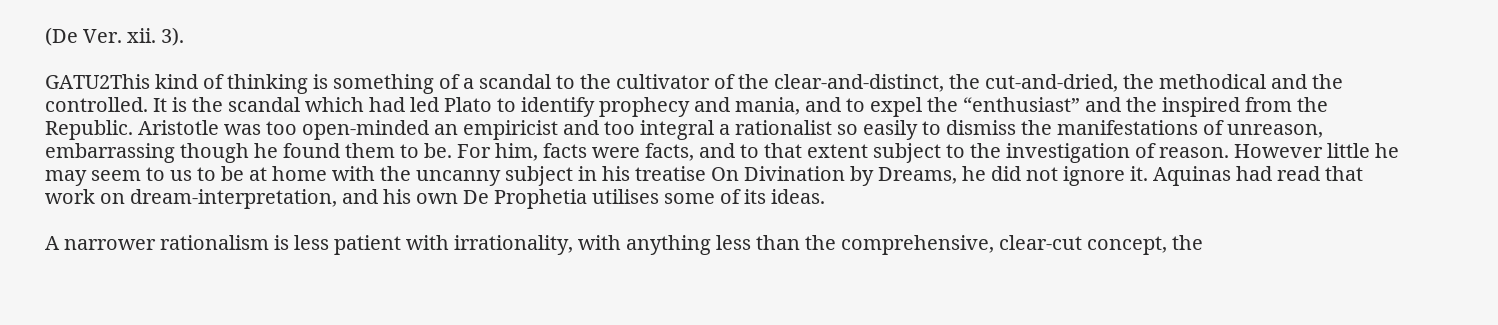(De Ver. xii. 3).

GATU2This kind of thinking is something of a scandal to the cultivator of the clear‑and‑distinct, the cut‑and-dried, the methodical and the controlled. It is the scandal which had led Plato to identify prophecy and mania, and to expel the “enthusiast” and the inspired from the Republic. Aristotle was too open‑minded an empiricist and too integral a rationalist so easily to dismiss the manifestations of unreason, embarrassing though he found them to be. For him, facts were facts, and to that extent subject to the investigation of reason. However little he may seem to us to be at home with the uncanny subject in his treatise On Divination by Dreams, he did not ignore it. Aquinas had read that work on dream‑interpretation, and his own De Prophetia utilises some of its ideas.

A narrower rationalism is less patient with irrationality, with anything less than the comprehensive, clear‑cut concept, the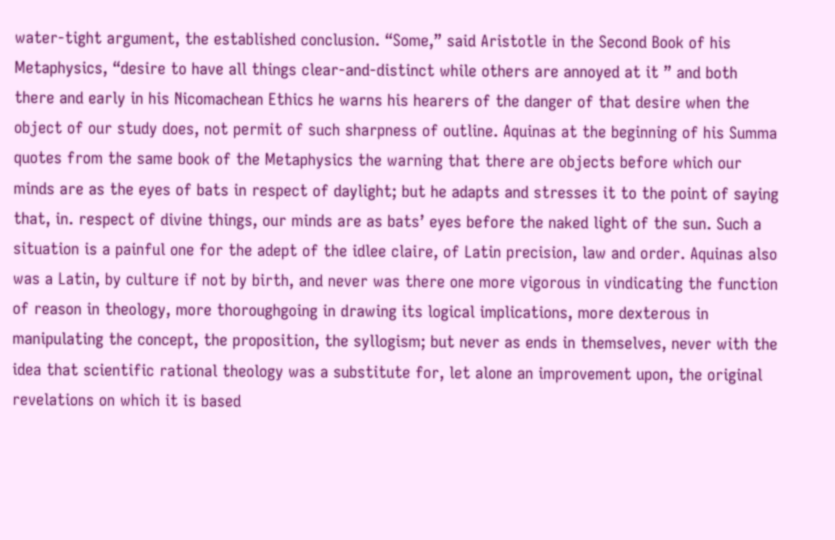water‑tight argument, the established conclusion. “Some,” said Aristotle in the Second Book of his Metaphysics, “desire to have all things clear‑and‑distinct while others are annoyed at it ” and both there and early in his Nicomachean Ethics he warns his hearers of the danger of that desire when the object of our study does, not permit of such sharpness of outline. Aquinas at the beginning of his Summa quotes from the same book of the Metaphysics the warning that there are objects before which our minds are as the eyes of bats in respect of daylight; but he adapts and stresses it to the point of saying that, in. respect of divine things, our minds are as bats’ eyes before the naked light of the sun. Such a situation is a painful one for the adept of the idlee claire, of Latin precision, law and order. Aquinas also was a Latin, by culture if not by birth, and never was there one more vigorous in vindicating the function of reason in theology, more thoroughgoing in drawing its logical implications, more dexterous in manipulating the concept, the proposition, the syllogism; but never as ends in themselves, never with the idea that scientific rational theology was a substitute for, let alone an improvement upon, the original revelations on which it is based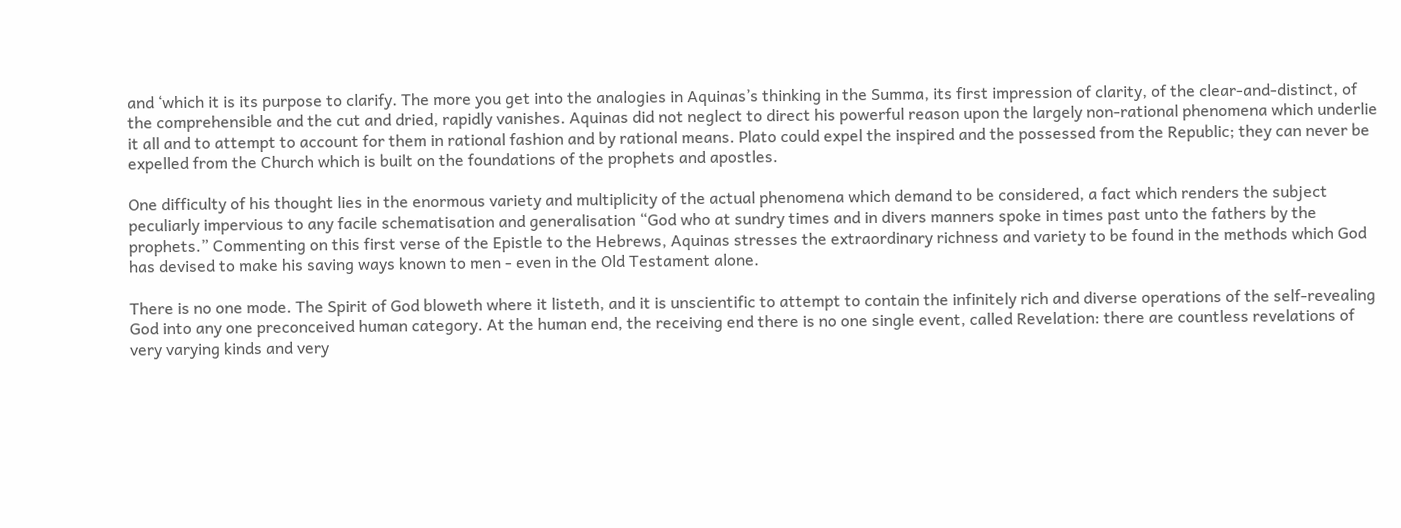and ‘which it is its purpose to clarify. The more you get into the analogies in Aquinas’s thinking in the Summa, its first impression of clarity, of the clear‑and‑distinct, of the comprehensible and the cut and dried, rapidly vanishes. Aquinas did not neglect to direct his powerful reason upon the largely non‑rational phenomena which underlie it all and to attempt to account for them in rational fashion and by rational means. Plato could expel the inspired and the possessed from the Republic; they can never be expelled from the Church which is built on the foundations of the prophets and apostles.

One difficulty of his thought lies in the enormous variety and multiplicity of the actual phenomena which demand to be considered, a fact which renders the subject peculiarly impervious to any facile schematisation and generalisation “God who at sundry times and in divers manners spoke in times past unto the fathers by the prophets.” Commenting on this first verse of the Epistle to the Hebrews, Aquinas stresses the extraordinary richness and variety to be found in the methods which God has devised to make his saving ways known to men ‑ even in the Old Testament alone.

There is no one mode. The Spirit of God bloweth where it listeth, and it is unscientific to attempt to contain the infinitely rich and diverse operations of the self‑revealing God into any one preconceived human category. At the human end, the receiving end there is no one single event, called Revelation: there are countless revelations of very varying kinds and very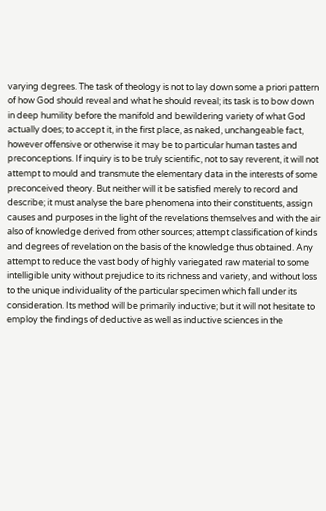varying degrees. The task of theology is not to lay down some a priori pattern of how God should reveal and what he should reveal; its task is to bow down in deep humility before the manifold and bewildering variety of what God actually does; to accept it, in the first place, as naked, unchangeable fact, however offensive or otherwise it may be to particular human tastes and preconceptions. If inquiry is to be truly scientific, not to say reverent, it will not attempt to mould and transmute the elementary data in the interests of some preconceived theory. But neither will it be satisfied merely to record and describe; it must analyse the bare phenomena into their constituents, assign causes and purposes in the light of the revelations themselves and with the air also of knowledge derived from other sources; attempt classification of kinds and degrees of revelation on the basis of the knowledge thus obtained. Any attempt to reduce the vast body of highly variegated raw material to some intelligible unity without prejudice to its richness and variety, and without loss to the unique individuality of the particular specimen which fall under its consideration. Its method will be primarily inductive; but it will not hesitate to employ the findings of deductive as well as inductive sciences in the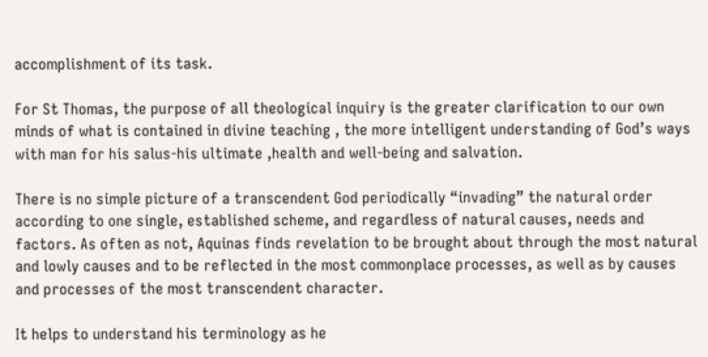accomplishment of its task.

For St Thomas, the purpose of all theological inquiry is the greater clarification to our own minds of what is contained in divine teaching , the more intelligent understanding of God’s ways with man for his salus‑his ultimate ,health and well‑being and salvation.

There is no simple picture of a transcendent God periodically “invading” the natural order according to one single, established scheme, and regardless of natural causes, needs and factors. As often as not, Aquinas finds revelation to be brought about through the most natural and lowly causes and to be reflected in the most commonplace processes, as well as by causes and processes of the most transcendent character.

It helps to understand his terminology as he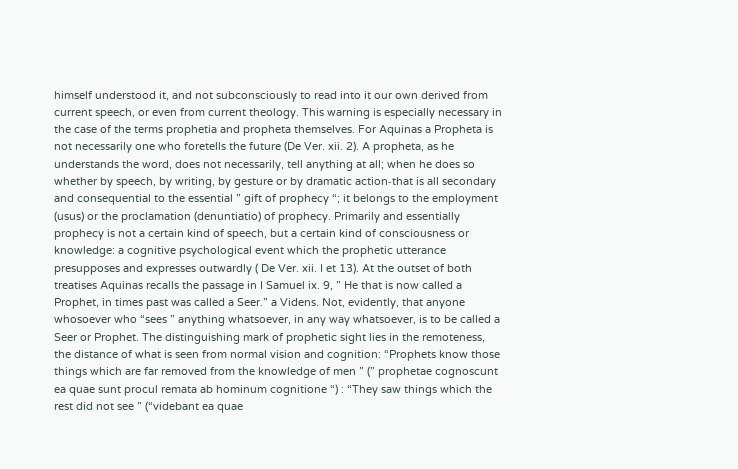himself understood it, and not subconsciously to read into it our own derived from current speech, or even from current theology. This warning is especially necessary in the case of the terms prophetia and propheta themselves. For Aquinas a Propheta is not necessarily one who foretells the future (De Ver. xii. 2). A propheta, as he understands the word, does not necessarily, tell anything at all; when he does so whether by speech, by writing, by gesture or by dramatic action‑that is all secondary and consequential to the essential ” gift of prophecy “; it belongs to the employment (usus) or the proclamation (denuntiatio) of prophecy. Primarily and essentially prophecy is not a certain kind of speech, but a certain kind of consciousness or knowledge: a cognitive psychological event which the prophetic utterance presupposes and expresses outwardly ( De Ver. xii. I et 13). At the outset of both treatises Aquinas recalls the passage in I Samuel ix. 9, ” He that is now called a Prophet, in times past was called a Seer.” a Videns. Not, evidently, that anyone whosoever who “sees ” anything whatsoever, in any way whatsoever, is to be called a Seer or Prophet. The distinguishing mark of prophetic sight lies in the remoteness, the distance of what is seen from normal vision and cognition: “Prophets know those things which are far removed from the knowledge of men ” (” prophetae cognoscunt ea quae sunt procul remata ab hominum cognitione “) : “They saw things which the rest did not see ” (“videbant ea quae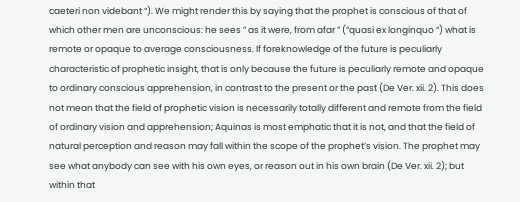caeteri non videbant “). We might render this by saying that the prophet is conscious of that of which other men are unconscious: he sees ” as it were, from afar ” (“quasi ex longinquo “) what is remote or opaque to average consciousness. If foreknowledge of the future is peculiarly characteristic of prophetic insight, that is only because the future is peculiarly remote and opaque to ordinary conscious apprehension, in contrast to the present or the past (De Ver. xii. 2). This does not mean that the field of prophetic vision is necessarily totally different and remote from the field of ordinary vision and apprehension; Aquinas is most emphatic that it is not, and that the field of natural perception and reason may fall within the scope of the prophet’s vision. The prophet may see what anybody can see with his own eyes, or reason out in his own brain (De Ver. xii. 2); but within that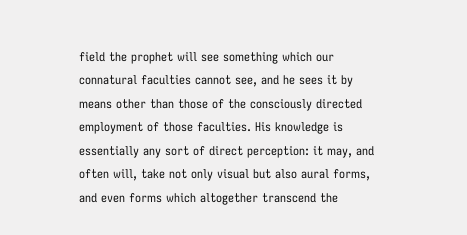field the prophet will see something which our connatural faculties cannot see, and he sees it by means other than those of the consciously directed employment of those faculties. His knowledge is essentially any sort of direct perception: it may, and often will, take not only visual but also aural forms, and even forms which altogether transcend the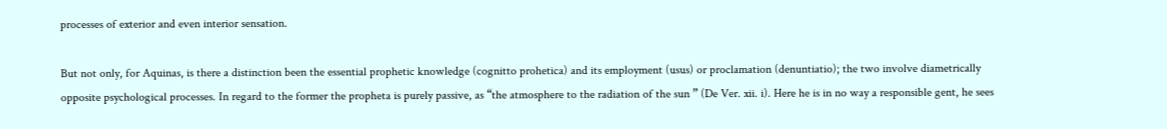processes of exterior and even interior sensation.

But not only, for Aquinas, is there a distinction been the essential prophetic knowledge (cognitto prohetica) and its employment (usus) or proclamation (denuntiatio); the two involve diametrically opposite psychological processes. In regard to the former the propheta is purely passive, as “the atmosphere to the radiation of the sun ” (De Ver. xii. i). Here he is in no way a responsible gent, he sees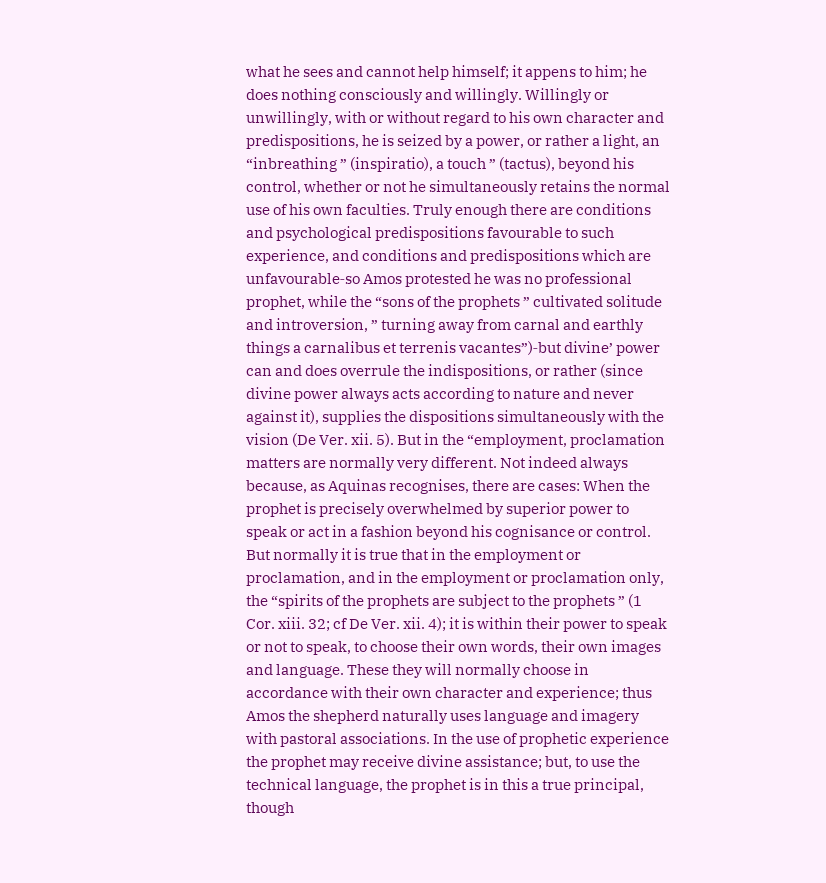what he sees and cannot help himself; it appens to him; he does nothing consciously and willingly. Willingly or unwillingly, with or without regard to his own character and predispositions, he is seized by a power, or rather a light, an “inbreathing ” (inspiratio), a touch ” (tactus), beyond his control, whether or not he simultaneously retains the normal use of his own faculties. Truly enough there are conditions and psychological predispositions favourable to such experience, and conditions and predispositions which are unfavourable‑so Amos protested he was no professional prophet, while the “sons of the prophets ” cultivated solitude and introversion, ” turning away from carnal and earthly things a carnalibus et terrenis vacantes”)‑but divine’ power can and does overrule the indispositions, or rather (since divine power always acts according to nature and never against it), supplies the dispositions simultaneously with the vision (De Ver. xii. 5). But in the “employment, proclamation matters are normally very different. Not indeed always because, as Aquinas recognises, there are cases: When the prophet is precisely overwhelmed by superior power to speak or act in a fashion beyond his cognisance or control. But normally it is true that in the employment or proclamation, and in the employment or proclamation only, the “spirits of the prophets are subject to the prophets ” (1 Cor. xiii. 32; cf De Ver. xii. 4); it is within their power to speak or not to speak, to choose their own words, their own images and language. These they will normally choose in accordance with their own character and experience; thus Amos the shepherd naturally uses language and imagery with pastoral associations. In the use of prophetic experience the prophet may receive divine assistance; but, to use the technical language, the prophet is in this a true principal, though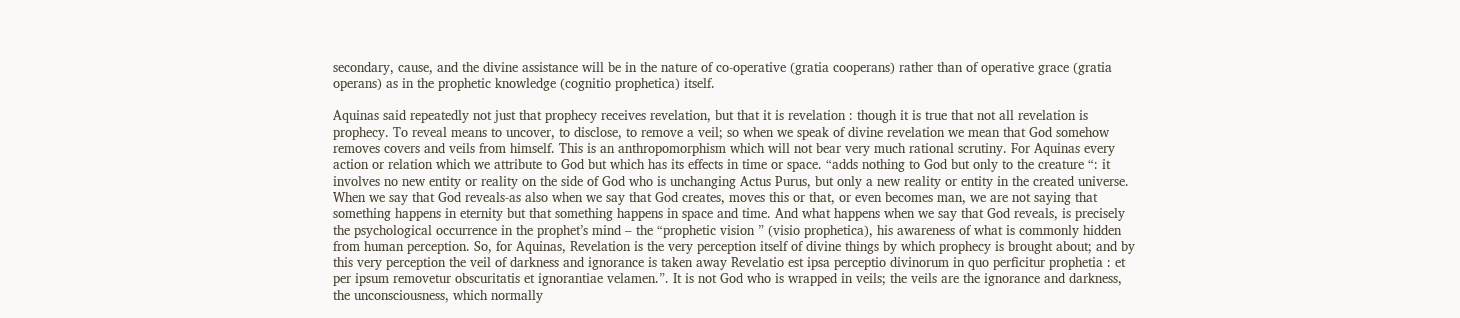secondary, cause, and the divine assistance will be in the nature of co‑operative (gratia cooperans) rather than of operative grace (gratia operans) as in the prophetic knowledge (cognitio prophetica) itself.

Aquinas said repeatedly not just that prophecy receives revelation, but that it is revelation : though it is true that not all revelation is prophecy. To reveal means to uncover, to disclose, to remove a veil; so when we speak of divine revelation we mean that God somehow removes covers and veils from himself. This is an anthropomorphism which will not bear very much rational scrutiny. For Aquinas every action or relation which we attribute to God but which has its effects in time or space. “adds nothing to God but only to the creature “: it involves no new entity or reality on the side of God who is unchanging Actus Purus, but only a new reality or entity in the created universe. When we say that God reveals‑as also when we say that God creates, moves this or that, or even becomes man, we are not saying that something happens in eternity but that something happens in space and time. And what happens when we say that God reveals, is precisely the psychological occurrence in the prophet’s mind – the “prophetic vision ” (visio prophetica), his awareness of what is commonly hidden from human perception. So, for Aquinas, Revelation is the very perception itself of divine things by which prophecy is brought about; and by this very perception the veil of darkness and ignorance is taken away Revelatio est ipsa perceptio divinorum in quo perficitur prophetia : et per ipsum removetur obscuritatis et ignorantiae velamen.”. It is not God who is wrapped in veils; the veils are the ignorance and darkness, the unconsciousness, which normally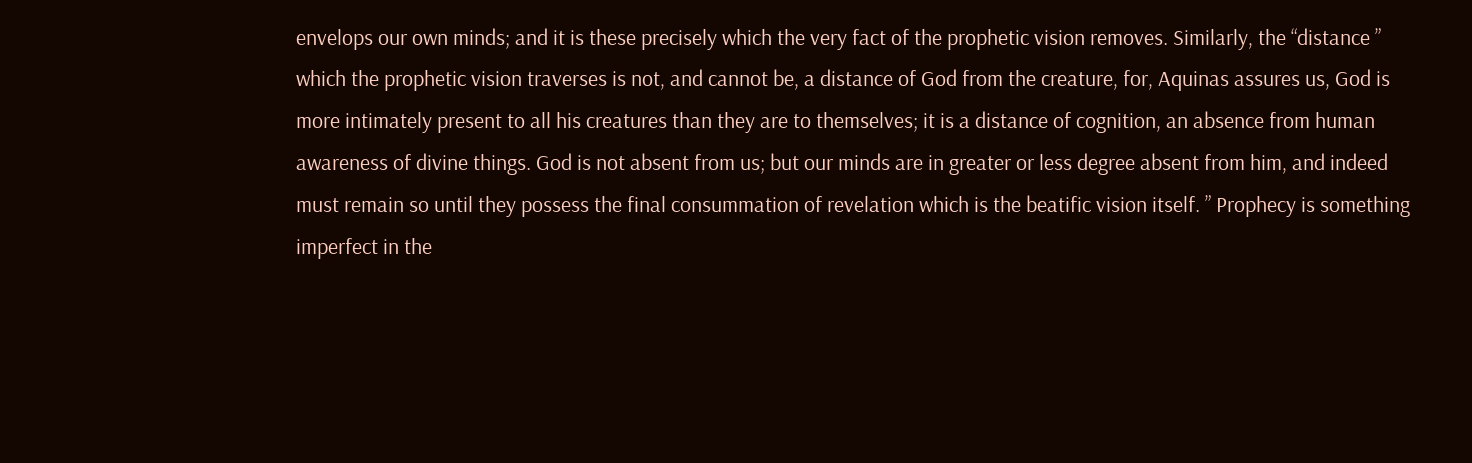envelops our own minds; and it is these precisely which the very fact of the prophetic vision removes. Similarly, the “distance ” which the prophetic vision traverses is not, and cannot be, a distance of God from the creature, for, Aquinas assures us, God is more intimately present to all his creatures than they are to themselves; it is a distance of cognition, an absence from human awareness of divine things. God is not absent from us; but our minds are in greater or less degree absent from him, and indeed must remain so until they possess the final consummation of revelation which is the beatific vision itself. ” Prophecy is something imperfect in the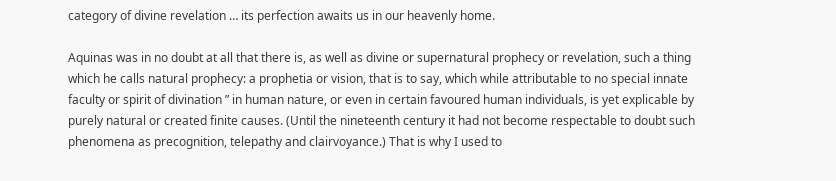category of divine revelation … its perfection awaits us in our heavenly home.

Aquinas was in no doubt at all that there is, as well as divine or supernatural prophecy or revelation, such a thing which he calls natural prophecy: a prophetia or vision, that is to say, which while attributable to no special innate faculty or spirit of divination ” in human nature, or even in certain favoured human individuals, is yet explicable by purely natural or created finite causes. (Until the nineteenth century it had not become respectable to doubt such phenomena as precognition, telepathy and clairvoyance.) That is why I used to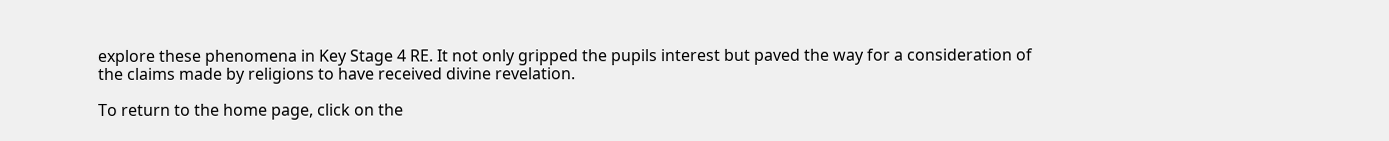explore these phenomena in Key Stage 4 RE. It not only gripped the pupils interest but paved the way for a consideration of the claims made by religions to have received divine revelation.

To return to the home page, click on the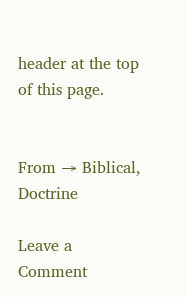header at the top of this page.


From → Biblical, Doctrine

Leave a Comment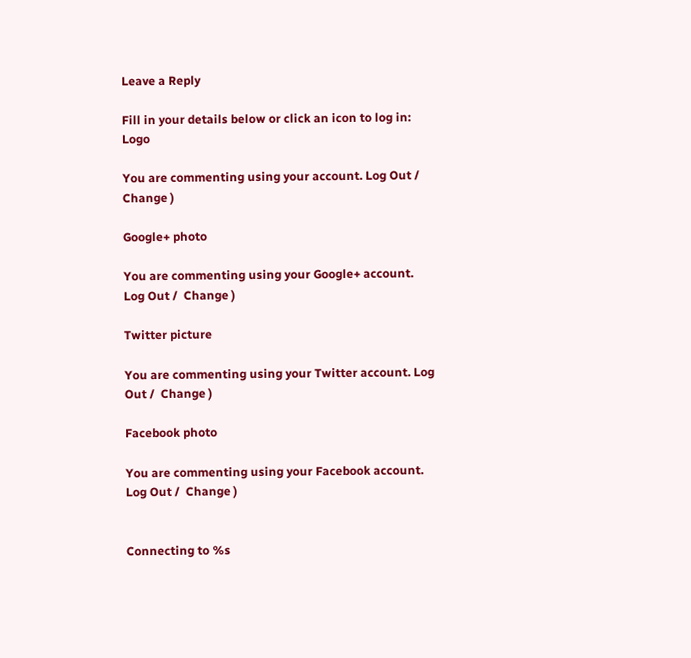Leave a Reply

Fill in your details below or click an icon to log in: Logo

You are commenting using your account. Log Out /  Change )

Google+ photo

You are commenting using your Google+ account. Log Out /  Change )

Twitter picture

You are commenting using your Twitter account. Log Out /  Change )

Facebook photo

You are commenting using your Facebook account. Log Out /  Change )


Connecting to %s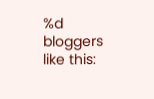%d bloggers like this: